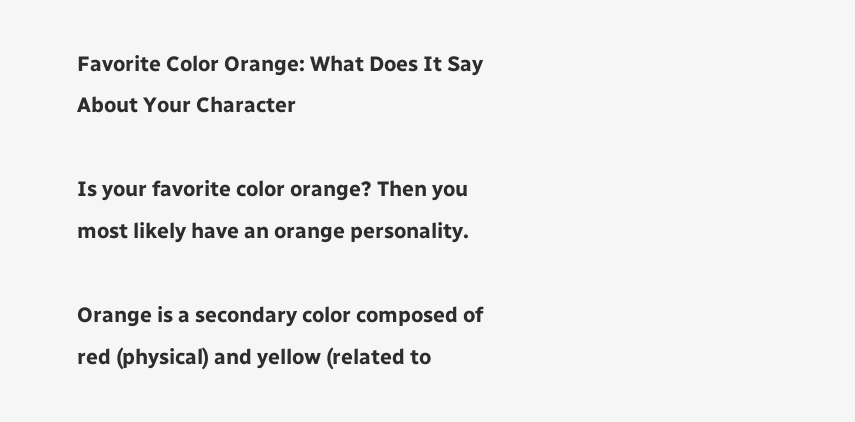Favorite Color Orange: What Does It Say About Your Character

Is your favorite color orange? Then you most likely have an orange personality.

Orange is a secondary color composed of red (physical) and yellow (related to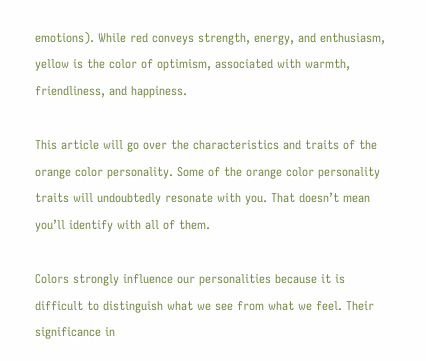emotions). While red conveys strength, energy, and enthusiasm, yellow is the color of optimism, associated with warmth, friendliness, and happiness.

This article will go over the characteristics and traits of the orange color personality. Some of the orange color personality traits will undoubtedly resonate with you. That doesn’t mean you’ll identify with all of them.

Colors strongly influence our personalities because it is difficult to distinguish what we see from what we feel. Their significance in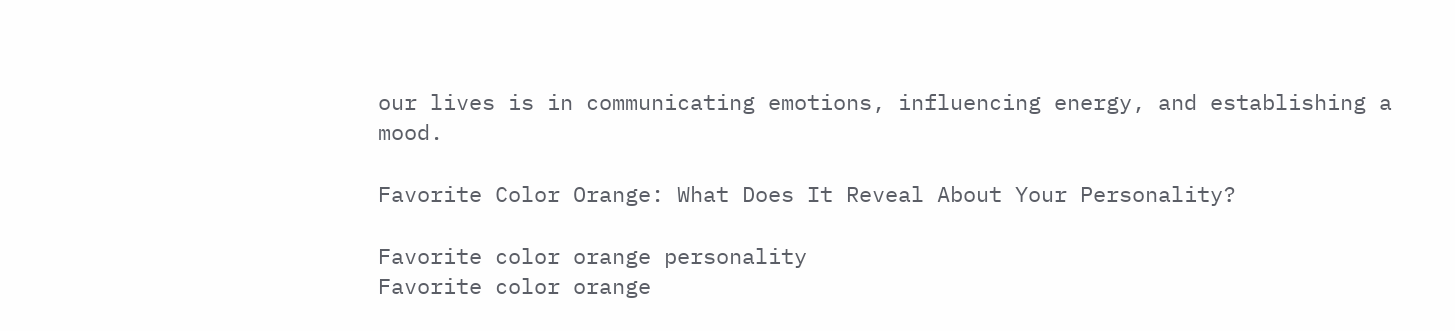our lives is in communicating emotions, influencing energy, and establishing a mood.

Favorite Color Orange: What Does It Reveal About Your Personality?

Favorite color orange personality
Favorite color orange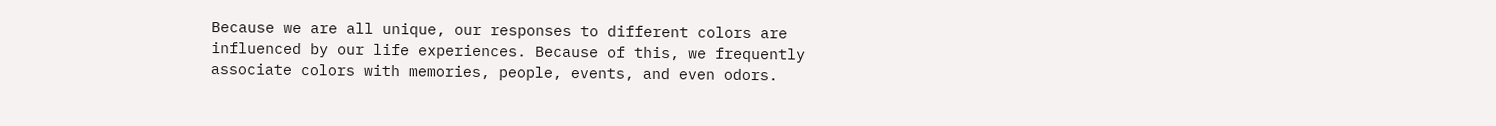Because we are all unique, our responses to different colors are influenced by our life experiences. Because of this, we frequently associate colors with memories, people, events, and even odors.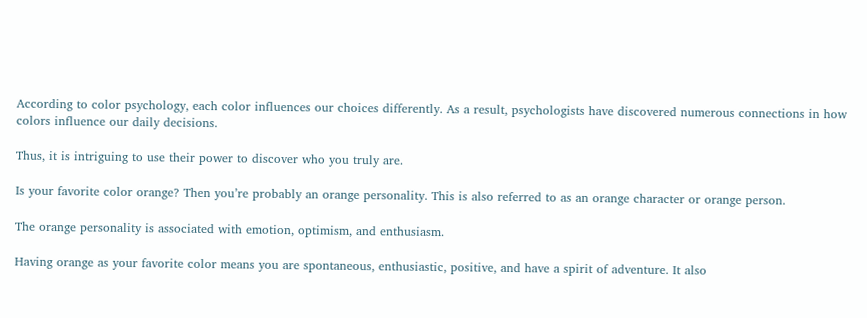According to color psychology, each color influences our choices differently. As a result, psychologists have discovered numerous connections in how colors influence our daily decisions.

Thus, it is intriguing to use their power to discover who you truly are.

Is your favorite color orange? Then you’re probably an orange personality. This is also referred to as an orange character or orange person.

The orange personality is associated with emotion, optimism, and enthusiasm.

Having orange as your favorite color means you are spontaneous, enthusiastic, positive, and have a spirit of adventure. It also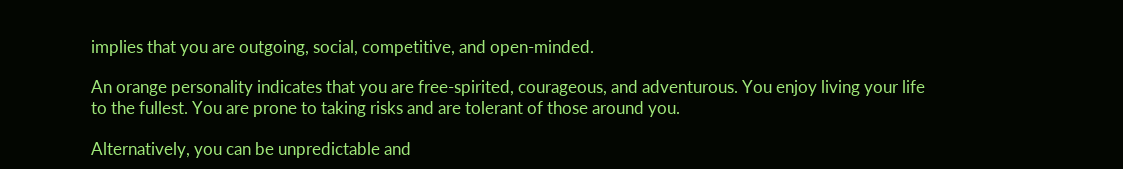implies that you are outgoing, social, competitive, and open-minded.

An orange personality indicates that you are free-spirited, courageous, and adventurous. You enjoy living your life to the fullest. You are prone to taking risks and are tolerant of those around you.

Alternatively, you can be unpredictable and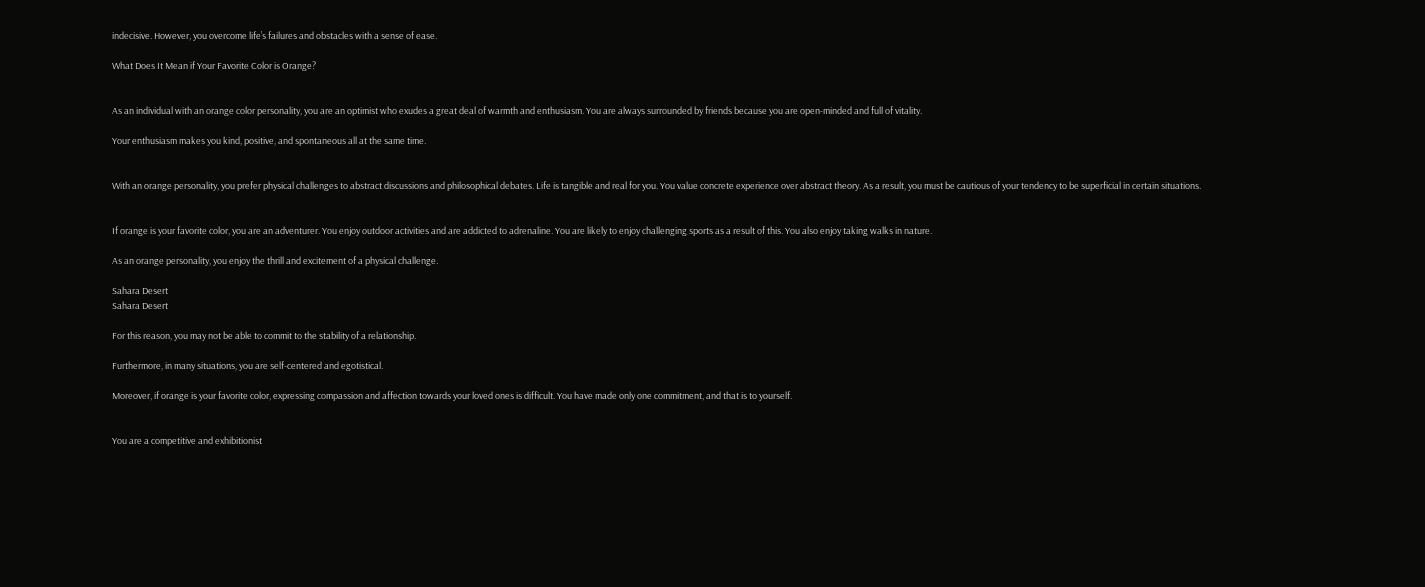indecisive. However, you overcome life’s failures and obstacles with a sense of ease.

What Does It Mean if Your Favorite Color is Orange?


As an individual with an orange color personality, you are an optimist who exudes a great deal of warmth and enthusiasm. You are always surrounded by friends because you are open-minded and full of vitality.

Your enthusiasm makes you kind, positive, and spontaneous all at the same time.


With an orange personality, you prefer physical challenges to abstract discussions and philosophical debates. Life is tangible and real for you. You value concrete experience over abstract theory. As a result, you must be cautious of your tendency to be superficial in certain situations.


If orange is your favorite color, you are an adventurer. You enjoy outdoor activities and are addicted to adrenaline. You are likely to enjoy challenging sports as a result of this. You also enjoy taking walks in nature.

As an orange personality, you enjoy the thrill and excitement of a physical challenge.

Sahara Desert
Sahara Desert

For this reason, you may not be able to commit to the stability of a relationship.

Furthermore, in many situations, you are self-centered and egotistical.

Moreover, if orange is your favorite color, expressing compassion and affection towards your loved ones is difficult. You have made only one commitment, and that is to yourself.


You are a competitive and exhibitionist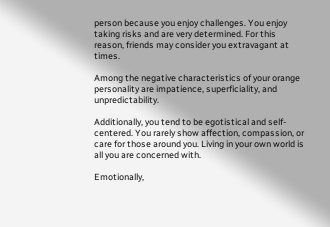person because you enjoy challenges. You enjoy taking risks and are very determined. For this reason, friends may consider you extravagant at times.

Among the negative characteristics of your orange personality are impatience, superficiality, and unpredictability.

Additionally, you tend to be egotistical and self-centered. You rarely show affection, compassion, or care for those around you. Living in your own world is all you are concerned with.

Emotionally,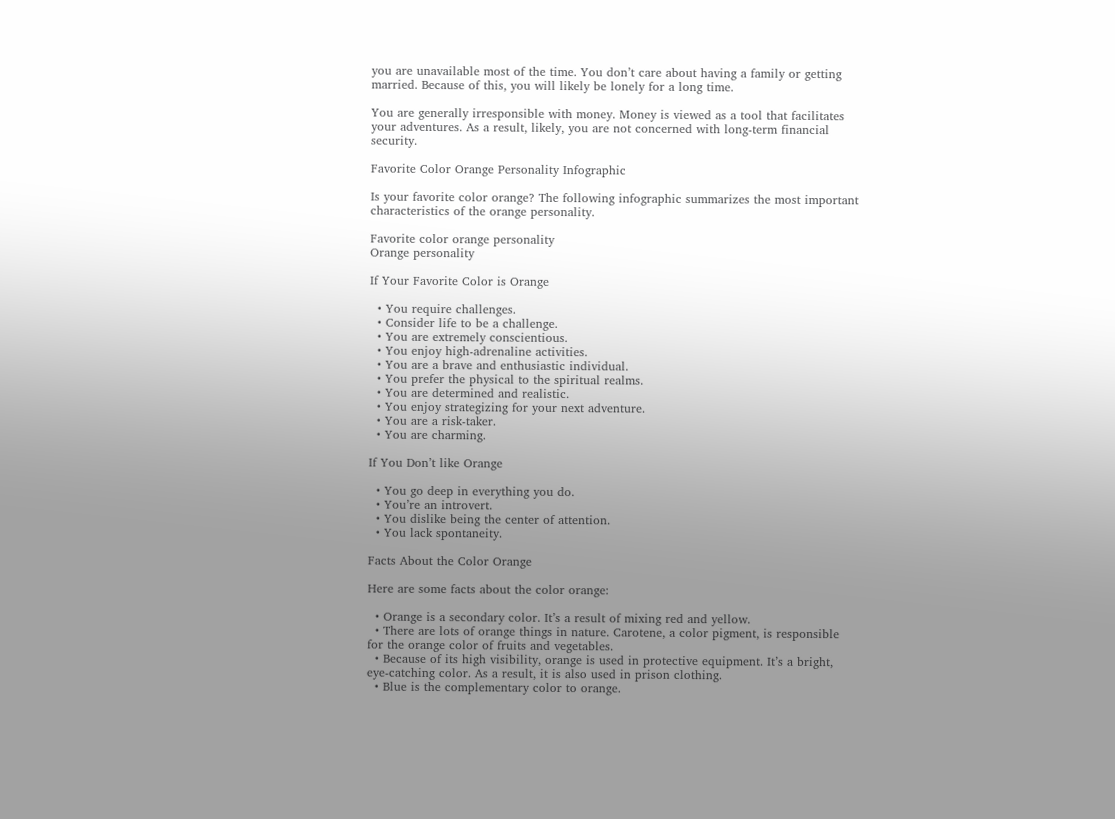you are unavailable most of the time. You don’t care about having a family or getting married. Because of this, you will likely be lonely for a long time.

You are generally irresponsible with money. Money is viewed as a tool that facilitates your adventures. As a result, likely, you are not concerned with long-term financial security.

Favorite Color Orange Personality Infographic

Is your favorite color orange? The following infographic summarizes the most important characteristics of the orange personality.

Favorite color orange personality
Orange personality

If Your Favorite Color is Orange

  • You require challenges.
  • Consider life to be a challenge.
  • You are extremely conscientious.
  • You enjoy high-adrenaline activities.
  • You are a brave and enthusiastic individual.
  • You prefer the physical to the spiritual realms.
  • You are determined and realistic.
  • You enjoy strategizing for your next adventure.
  • You are a risk-taker.
  • You are charming.

If You Don’t like Orange

  • You go deep in everything you do.
  • You’re an introvert.
  • You dislike being the center of attention.
  • You lack spontaneity.

Facts About the Color Orange

Here are some facts about the color orange:

  • Orange is a secondary color. It’s a result of mixing red and yellow.
  • There are lots of orange things in nature. Carotene, a color pigment, is responsible for the orange color of fruits and vegetables.
  • Because of its high visibility, orange is used in protective equipment. It’s a bright, eye-catching color. As a result, it is also used in prison clothing.
  • Blue is the complementary color to orange.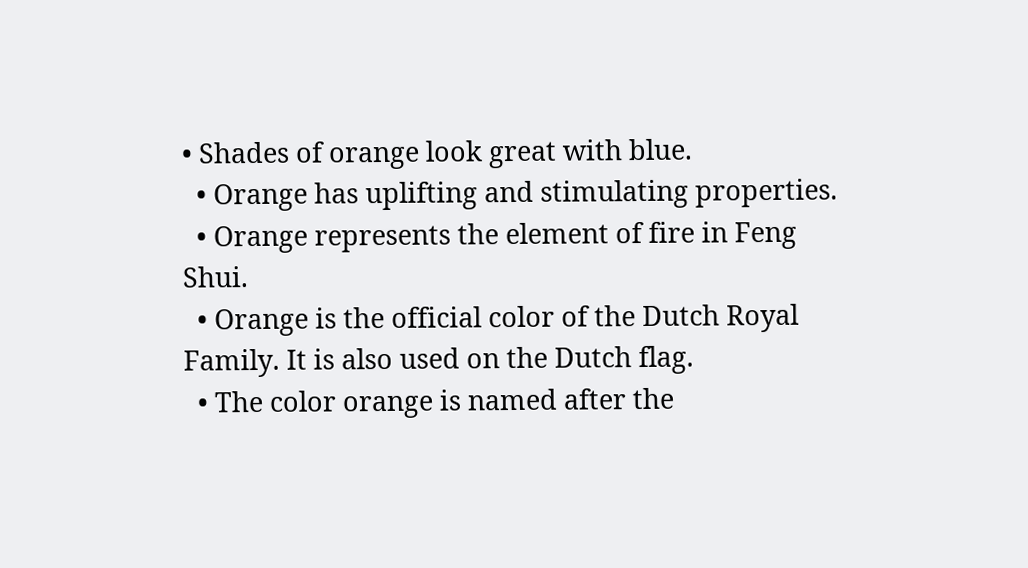• Shades of orange look great with blue.
  • Orange has uplifting and stimulating properties.
  • Orange represents the element of fire in Feng Shui.
  • Orange is the official color of the Dutch Royal Family. It is also used on the Dutch flag.
  • The color orange is named after the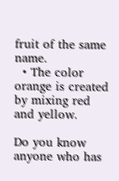fruit of the same name.
  • The color orange is created by mixing red and yellow.

Do you know anyone who has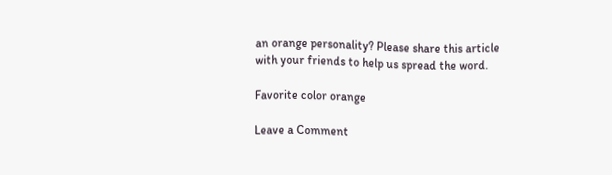an orange personality? Please share this article with your friends to help us spread the word.

Favorite color orange

Leave a Comment